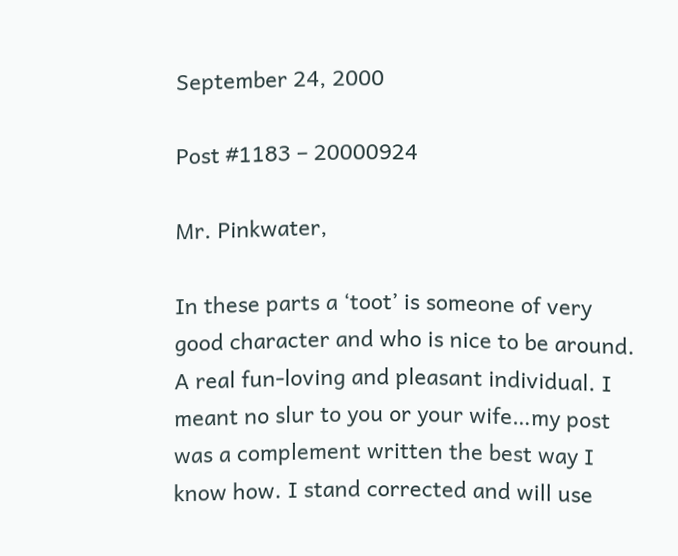September 24, 2000

Post #1183 – 20000924

Mr. Pinkwater,

In these parts a ‘toot’ is someone of very good character and who is nice to be around. A real fun-loving and pleasant individual. I meant no slur to you or your wife…my post was a complement written the best way I know how. I stand corrected and will use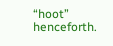“hoot” henceforth.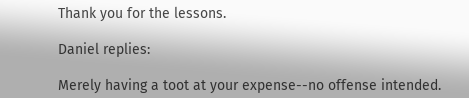Thank you for the lessons.

Daniel replies:

Merely having a toot at your expense--no offense intended.